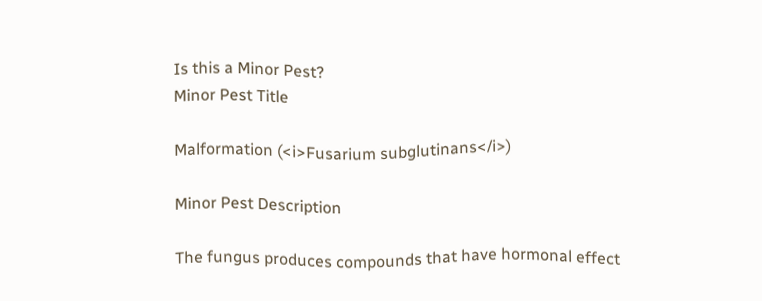Is this a Minor Pest?
Minor Pest Title

Malformation (<i>Fusarium subglutinans</i>)

Minor Pest Description

The fungus produces compounds that have hormonal effect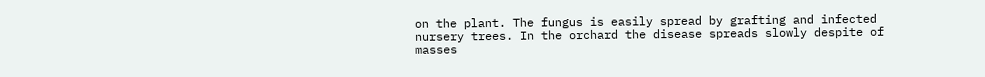on the plant. The fungus is easily spread by grafting and infected nursery trees. In the orchard the disease spreads slowly despite of masses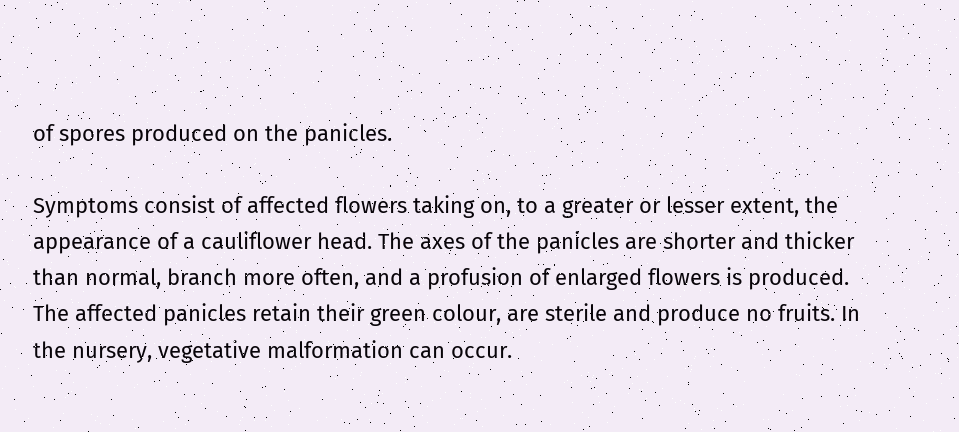of spores produced on the panicles.

Symptoms consist of affected flowers taking on, to a greater or lesser extent, the appearance of a cauliflower head. The axes of the panicles are shorter and thicker than normal, branch more often, and a profusion of enlarged flowers is produced. The affected panicles retain their green colour, are sterile and produce no fruits. In the nursery, vegetative malformation can occur.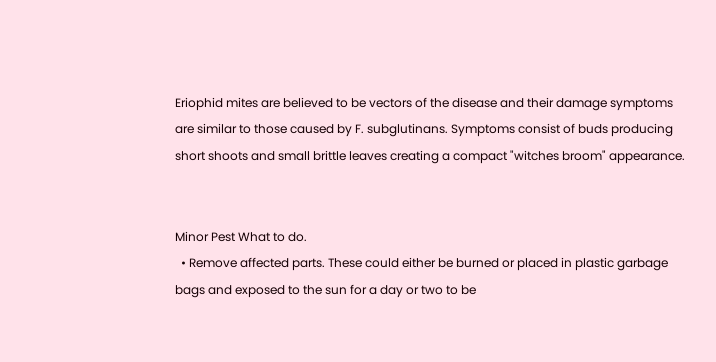Eriophid mites are believed to be vectors of the disease and their damage symptoms are similar to those caused by F. subglutinans. Symptoms consist of buds producing short shoots and small brittle leaves creating a compact "witches broom" appearance.


Minor Pest What to do.
  • Remove affected parts. These could either be burned or placed in plastic garbage bags and exposed to the sun for a day or two to be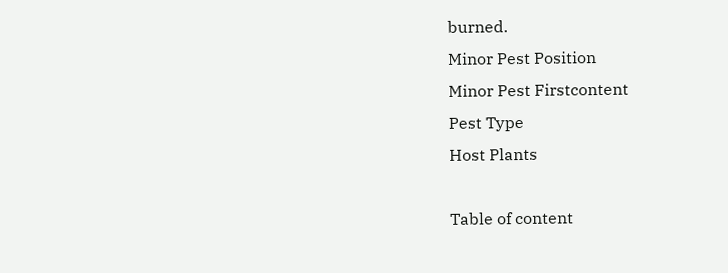burned.
Minor Pest Position
Minor Pest Firstcontent
Pest Type
Host Plants

Table of content